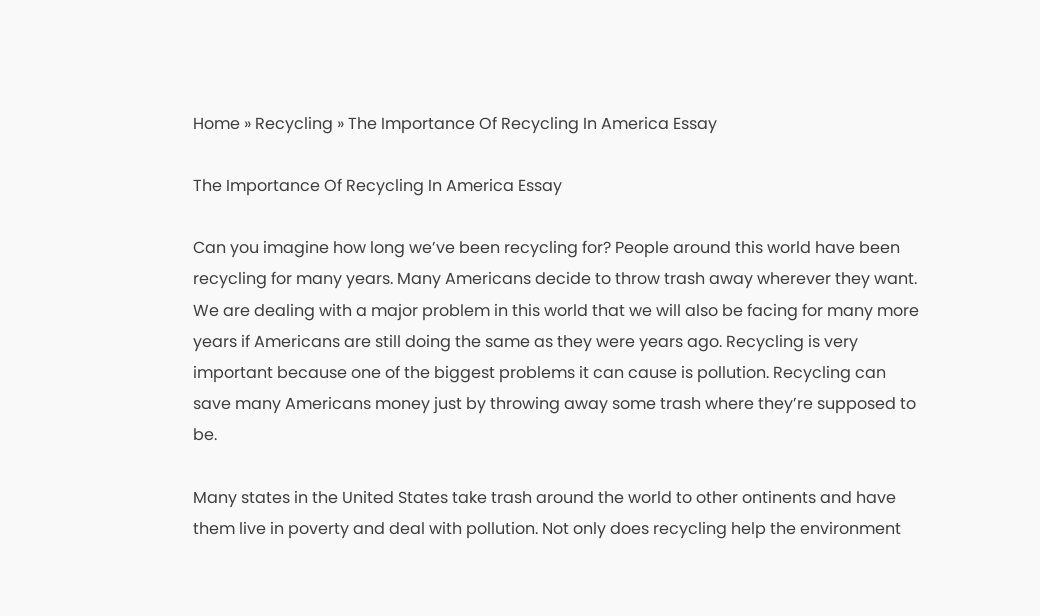Home » Recycling » The Importance Of Recycling In America Essay

The Importance Of Recycling In America Essay

Can you imagine how long we’ve been recycling for? People around this world have been recycling for many years. Many Americans decide to throw trash away wherever they want. We are dealing with a major problem in this world that we will also be facing for many more years if Americans are still doing the same as they were years ago. Recycling is very important because one of the biggest problems it can cause is pollution. Recycling can save many Americans money just by throwing away some trash where they’re supposed to be.

Many states in the United States take trash around the world to other ontinents and have them live in poverty and deal with pollution. Not only does recycling help the environment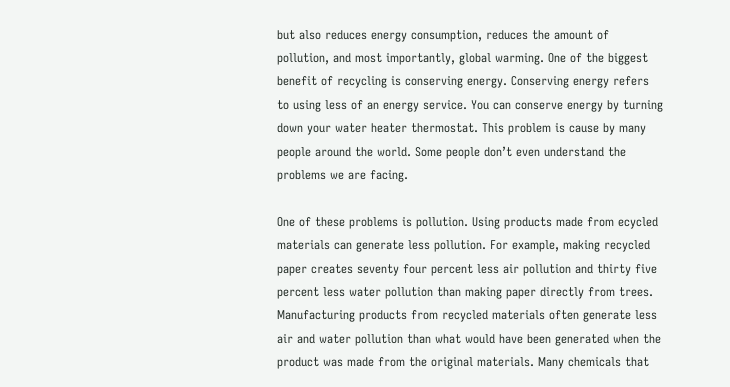but also reduces energy consumption, reduces the amount of pollution, and most importantly, global warming. One of the biggest benefit of recycling is conserving energy. Conserving energy refers to using less of an energy service. You can conserve energy by turning down your water heater thermostat. This problem is cause by many people around the world. Some people don’t even understand the problems we are facing.

One of these problems is pollution. Using products made from ecycled materials can generate less pollution. For example, making recycled paper creates seventy four percent less air pollution and thirty five percent less water pollution than making paper directly from trees. Manufacturing products from recycled materials often generate less air and water pollution than what would have been generated when the product was made from the original materials. Many chemicals that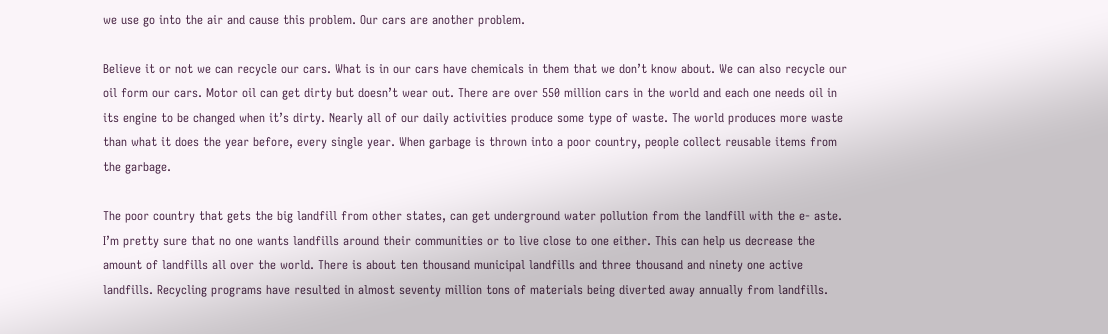we use go into the air and cause this problem. Our cars are another problem.

Believe it or not we can recycle our cars. What is in our cars have chemicals in them that we don’t know about. We can also recycle our oil form our cars. Motor oil can get dirty but doesn’t wear out. There are over 550 million cars in the world and each one needs oil in its engine to be changed when it’s dirty. Nearly all of our daily activities produce some type of waste. The world produces more waste than what it does the year before, every single year. When garbage is thrown into a poor country, people collect reusable items from the garbage.

The poor country that gets the big landfill from other states, can get underground water pollution from the landfill with the e- aste. I’m pretty sure that no one wants landfills around their communities or to live close to one either. This can help us decrease the amount of landfills all over the world. There is about ten thousand municipal landfills and three thousand and ninety one active landfills. Recycling programs have resulted in almost seventy million tons of materials being diverted away annually from landfills.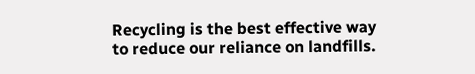Recycling is the best effective way to reduce our reliance on landfills.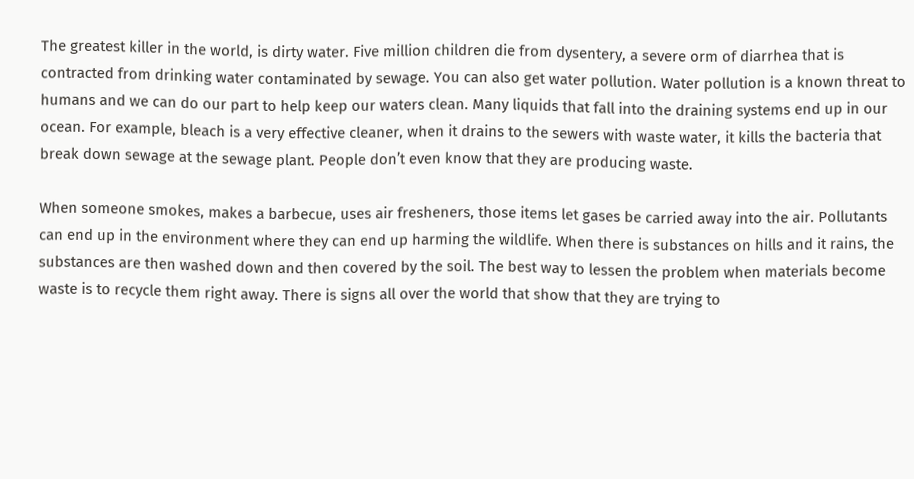The greatest killer in the world, is dirty water. Five million children die from dysentery, a severe orm of diarrhea that is contracted from drinking water contaminated by sewage. You can also get water pollution. Water pollution is a known threat to humans and we can do our part to help keep our waters clean. Many liquids that fall into the draining systems end up in our ocean. For example, bleach is a very effective cleaner, when it drains to the sewers with waste water, it kills the bacteria that break down sewage at the sewage plant. People don’t even know that they are producing waste.

When someone smokes, makes a barbecue, uses air fresheners, those items let gases be carried away into the air. Pollutants can end up in the environment where they can end up harming the wildlife. When there is substances on hills and it rains, the substances are then washed down and then covered by the soil. The best way to lessen the problem when materials become waste is to recycle them right away. There is signs all over the world that show that they are trying to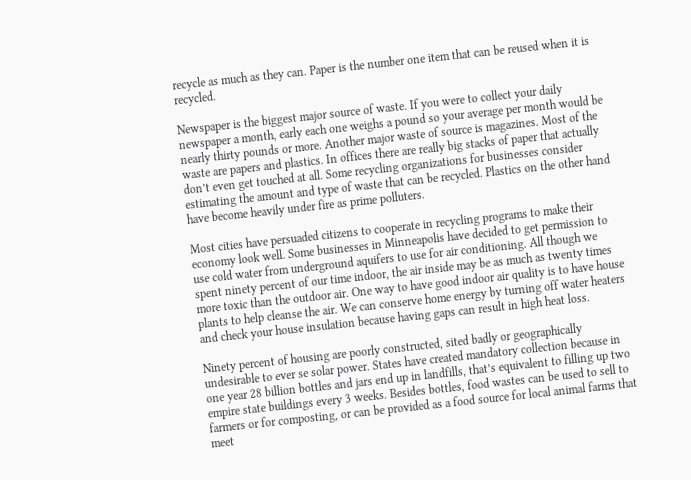recycle as much as they can. Paper is the number one item that can be reused when it is recycled.

Newspaper is the biggest major source of waste. If you were to collect your daily newspaper a month, early each one weighs a pound so your average per month would be nearly thirty pounds or more. Another major waste of source is magazines. Most of the waste are papers and plastics. In offices there are really big stacks of paper that actually don’t even get touched at all. Some recycling organizations for businesses consider estimating the amount and type of waste that can be recycled. Plastics on the other hand have become heavily under fire as prime polluters.

Most cities have persuaded citizens to cooperate in recycling programs to make their economy look well. Some businesses in Minneapolis have decided to get permission to use cold water from underground aquifers to use for air conditioning. All though we spent ninety percent of our time indoor, the air inside may be as much as twenty times more toxic than the outdoor air. One way to have good indoor air quality is to have house plants to help cleanse the air. We can conserve home energy by turning off water heaters and check your house insulation because having gaps can result in high heat loss.

Ninety percent of housing are poorly constructed, sited badly or geographically undesirable to ever se solar power. States have created mandatory collection because in one year 28 billion bottles and jars end up in landfills, that’s equivalent to filling up two empire state buildings every 3 weeks. Besides bottles, food wastes can be used to sell to farmers or for composting, or can be provided as a food source for local animal farms that meet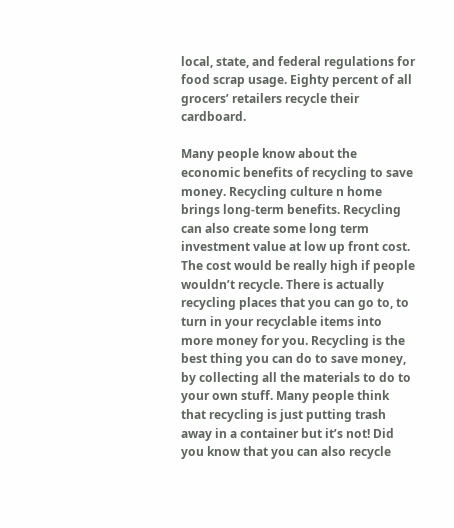local, state, and federal regulations for food scrap usage. Eighty percent of all grocers’ retailers recycle their cardboard.

Many people know about the economic benefits of recycling to save money. Recycling culture n home brings long-term benefits. Recycling can also create some long term investment value at low up front cost. The cost would be really high if people wouldn’t recycle. There is actually recycling places that you can go to, to turn in your recyclable items into more money for you. Recycling is the best thing you can do to save money, by collecting all the materials to do to your own stuff. Many people think that recycling is just putting trash away in a container but it’s not! Did you know that you can also recycle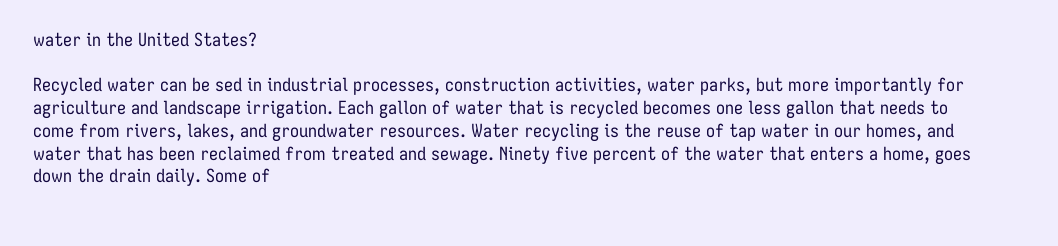water in the United States?

Recycled water can be sed in industrial processes, construction activities, water parks, but more importantly for agriculture and landscape irrigation. Each gallon of water that is recycled becomes one less gallon that needs to come from rivers, lakes, and groundwater resources. Water recycling is the reuse of tap water in our homes, and water that has been reclaimed from treated and sewage. Ninety five percent of the water that enters a home, goes down the drain daily. Some of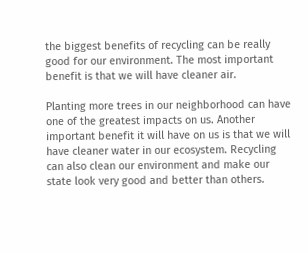the biggest benefits of recycling can be really good for our environment. The most important benefit is that we will have cleaner air.

Planting more trees in our neighborhood can have one of the greatest impacts on us. Another important benefit it will have on us is that we will have cleaner water in our ecosystem. Recycling can also clean our environment and make our state look very good and better than others.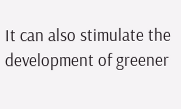It can also stimulate the development of greener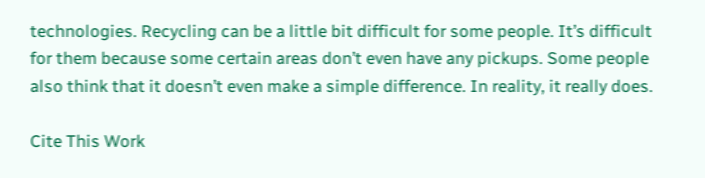technologies. Recycling can be a little bit difficult for some people. It’s difficult for them because some certain areas don’t even have any pickups. Some people also think that it doesn’t even make a simple difference. In reality, it really does.

Cite This Work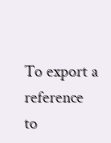To export a reference to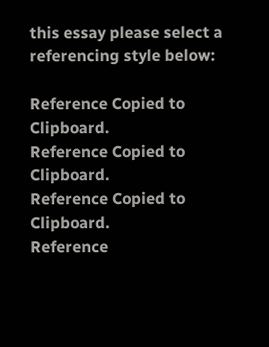this essay please select a referencing style below:

Reference Copied to Clipboard.
Reference Copied to Clipboard.
Reference Copied to Clipboard.
Reference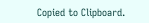Copied to Clipboard.